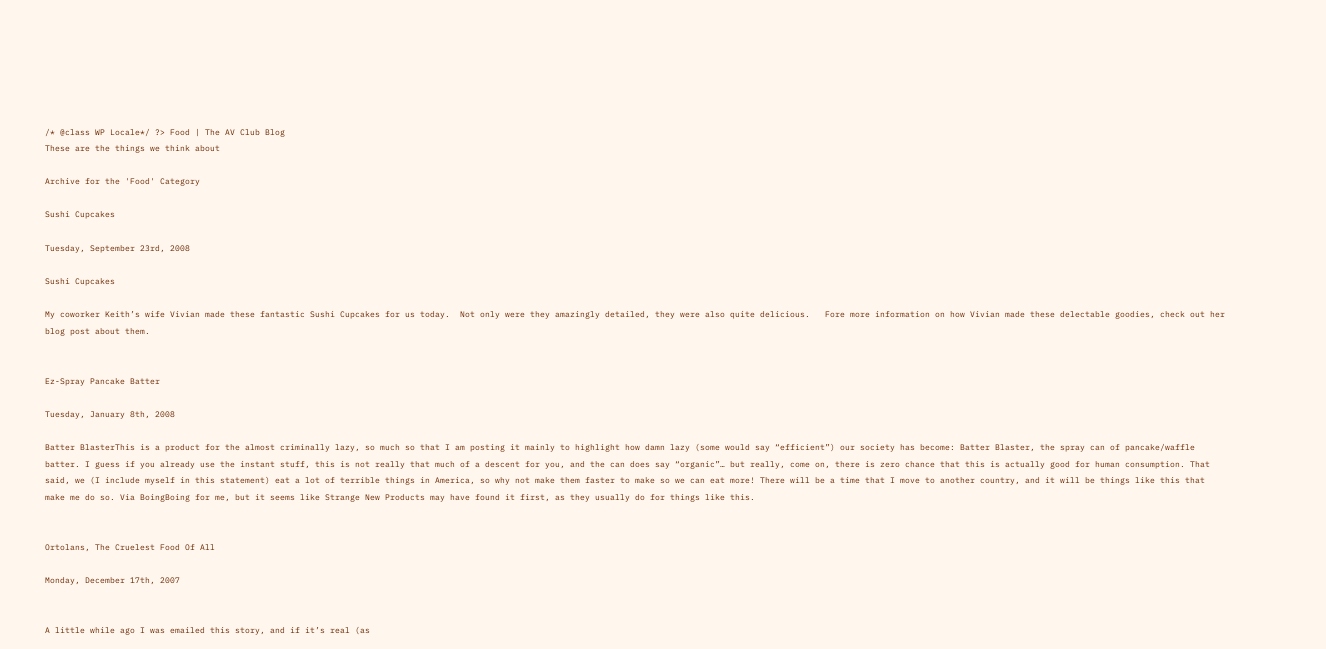/* @class WP Locale*/ ?> Food | The AV Club Blog
These are the things we think about

Archive for the 'Food' Category

Sushi Cupcakes

Tuesday, September 23rd, 2008

Sushi Cupcakes

My coworker Keith’s wife Vivian made these fantastic Sushi Cupcakes for us today.  Not only were they amazingly detailed, they were also quite delicious.   Fore more information on how Vivian made these delectable goodies, check out her blog post about them.


Ez-Spray Pancake Batter

Tuesday, January 8th, 2008

Batter BlasterThis is a product for the almost criminally lazy, so much so that I am posting it mainly to highlight how damn lazy (some would say “efficient”) our society has become: Batter Blaster, the spray can of pancake/waffle batter. I guess if you already use the instant stuff, this is not really that much of a descent for you, and the can does say “organic”… but really, come on, there is zero chance that this is actually good for human consumption. That said, we (I include myself in this statement) eat a lot of terrible things in America, so why not make them faster to make so we can eat more! There will be a time that I move to another country, and it will be things like this that make me do so. Via BoingBoing for me, but it seems like Strange New Products may have found it first, as they usually do for things like this.


Ortolans, The Cruelest Food Of All

Monday, December 17th, 2007


A little while ago I was emailed this story, and if it’s real (as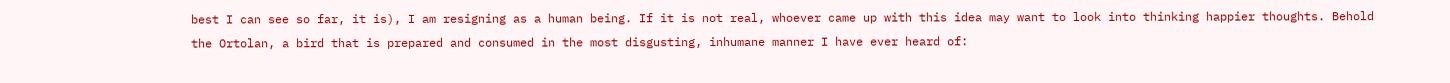best I can see so far, it is), I am resigning as a human being. If it is not real, whoever came up with this idea may want to look into thinking happier thoughts. Behold the Ortolan, a bird that is prepared and consumed in the most disgusting, inhumane manner I have ever heard of: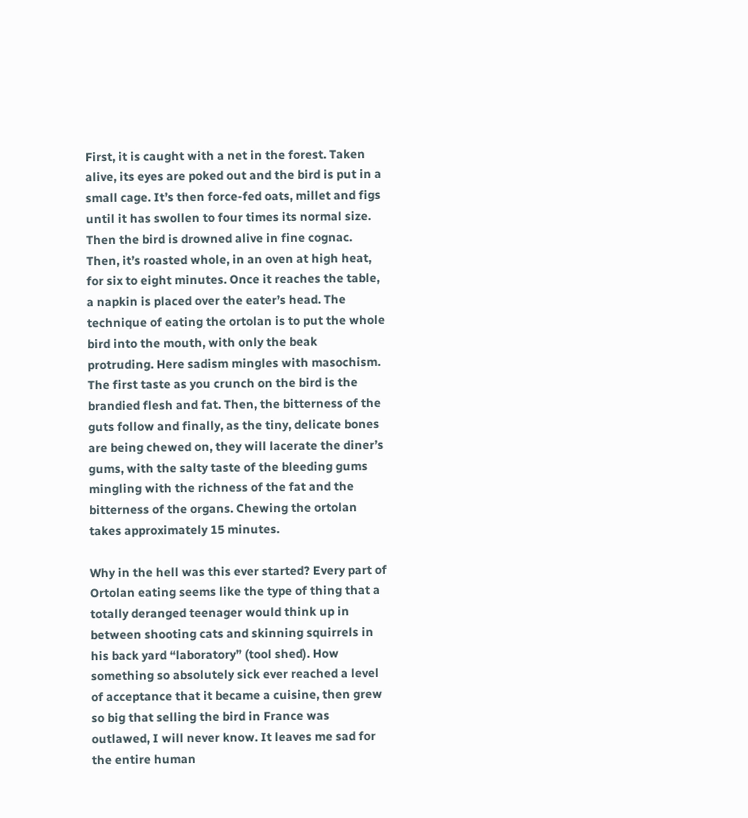First, it is caught with a net in the forest. Taken alive, its eyes are poked out and the bird is put in a small cage. It’s then force-fed oats, millet and figs until it has swollen to four times its normal size. Then the bird is drowned alive in fine cognac. Then, it’s roasted whole, in an oven at high heat, for six to eight minutes. Once it reaches the table, a napkin is placed over the eater’s head. The technique of eating the ortolan is to put the whole bird into the mouth, with only the beak protruding. Here sadism mingles with masochism. The first taste as you crunch on the bird is the brandied flesh and fat. Then, the bitterness of the guts follow and finally, as the tiny, delicate bones are being chewed on, they will lacerate the diner’s gums, with the salty taste of the bleeding gums mingling with the richness of the fat and the bitterness of the organs. Chewing the ortolan takes approximately 15 minutes.

Why in the hell was this ever started? Every part of Ortolan eating seems like the type of thing that a totally deranged teenager would think up in between shooting cats and skinning squirrels in his back yard “laboratory” (tool shed). How something so absolutely sick ever reached a level of acceptance that it became a cuisine, then grew so big that selling the bird in France was outlawed, I will never know. It leaves me sad for the entire human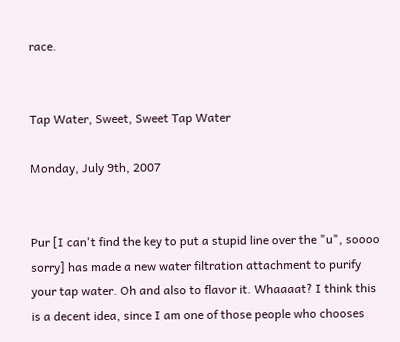race.


Tap Water, Sweet, Sweet Tap Water

Monday, July 9th, 2007


Pur [I can't find the key to put a stupid line over the "u", soooo sorry] has made a new water filtration attachment to purify your tap water. Oh and also to flavor it. Whaaaat? I think this is a decent idea, since I am one of those people who chooses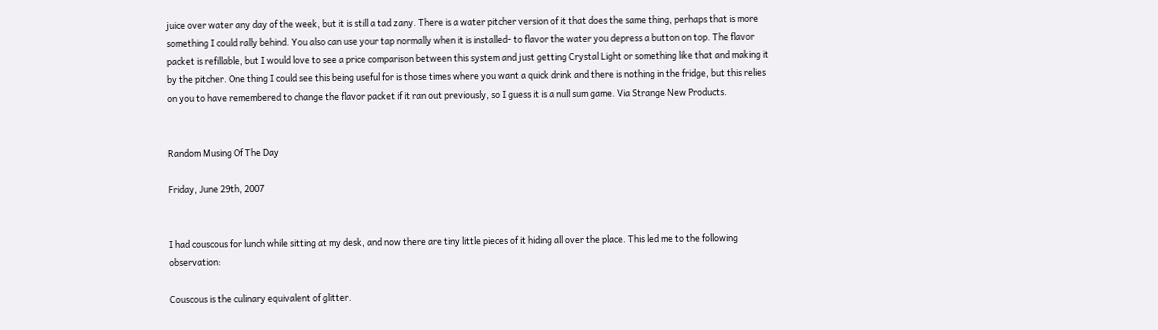juice over water any day of the week, but it is still a tad zany. There is a water pitcher version of it that does the same thing, perhaps that is more something I could rally behind. You also can use your tap normally when it is installed- to flavor the water you depress a button on top. The flavor packet is refillable, but I would love to see a price comparison between this system and just getting Crystal Light or something like that and making it by the pitcher. One thing I could see this being useful for is those times where you want a quick drink and there is nothing in the fridge, but this relies on you to have remembered to change the flavor packet if it ran out previously, so I guess it is a null sum game. Via Strange New Products.


Random Musing Of The Day

Friday, June 29th, 2007


I had couscous for lunch while sitting at my desk, and now there are tiny little pieces of it hiding all over the place. This led me to the following observation:

Couscous is the culinary equivalent of glitter.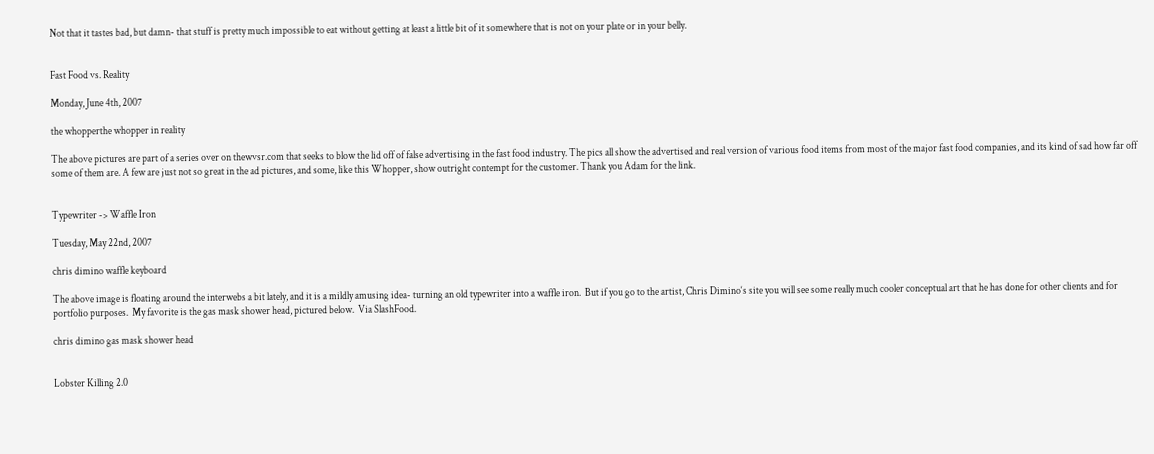Not that it tastes bad, but damn- that stuff is pretty much impossible to eat without getting at least a little bit of it somewhere that is not on your plate or in your belly.


Fast Food vs. Reality

Monday, June 4th, 2007

the whopperthe whopper in reality

The above pictures are part of a series over on thewvsr.com that seeks to blow the lid off of false advertising in the fast food industry. The pics all show the advertised and real version of various food items from most of the major fast food companies, and its kind of sad how far off some of them are. A few are just not so great in the ad pictures, and some, like this Whopper, show outright contempt for the customer. Thank you Adam for the link.


Typewriter -> Waffle Iron

Tuesday, May 22nd, 2007

chris dimino waffle keyboard

The above image is floating around the interwebs a bit lately, and it is a mildly amusing idea- turning an old typewriter into a waffle iron.  But if you go to the artist, Chris Dimino‘s site you will see some really much cooler conceptual art that he has done for other clients and for portfolio purposes.  My favorite is the gas mask shower head, pictured below.  Via SlashFood.

chris dimino gas mask shower head


Lobster Killing 2.0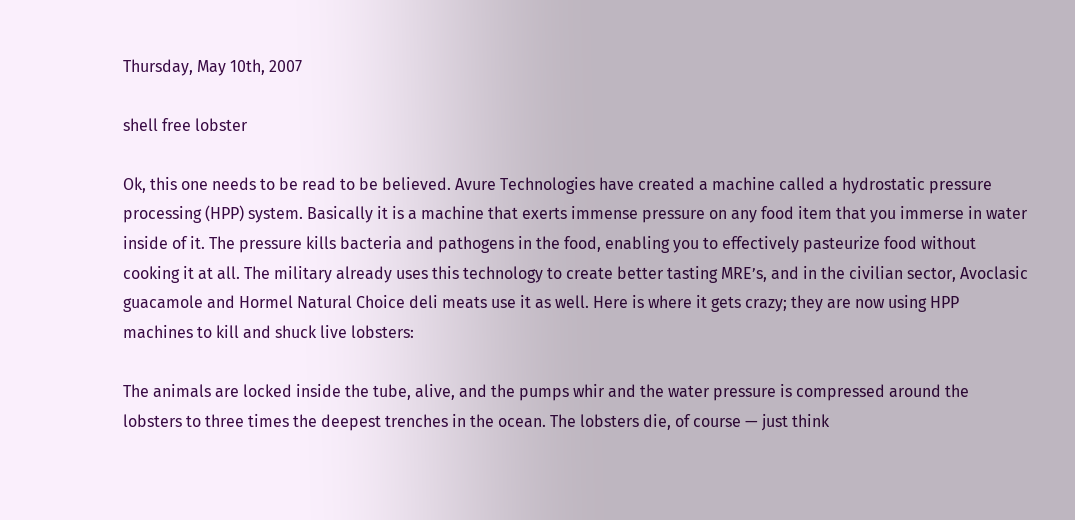Thursday, May 10th, 2007

shell free lobster

Ok, this one needs to be read to be believed. Avure Technologies have created a machine called a hydrostatic pressure processing (HPP) system. Basically it is a machine that exerts immense pressure on any food item that you immerse in water inside of it. The pressure kills bacteria and pathogens in the food, enabling you to effectively pasteurize food without cooking it at all. The military already uses this technology to create better tasting MRE’s, and in the civilian sector, Avoclasic guacamole and Hormel Natural Choice deli meats use it as well. Here is where it gets crazy; they are now using HPP machines to kill and shuck live lobsters:

The animals are locked inside the tube, alive, and the pumps whir and the water pressure is compressed around the lobsters to three times the deepest trenches in the ocean. The lobsters die, of course — just think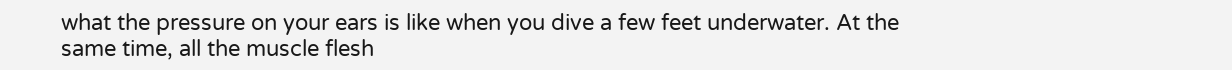what the pressure on your ears is like when you dive a few feet underwater. At the same time, all the muscle flesh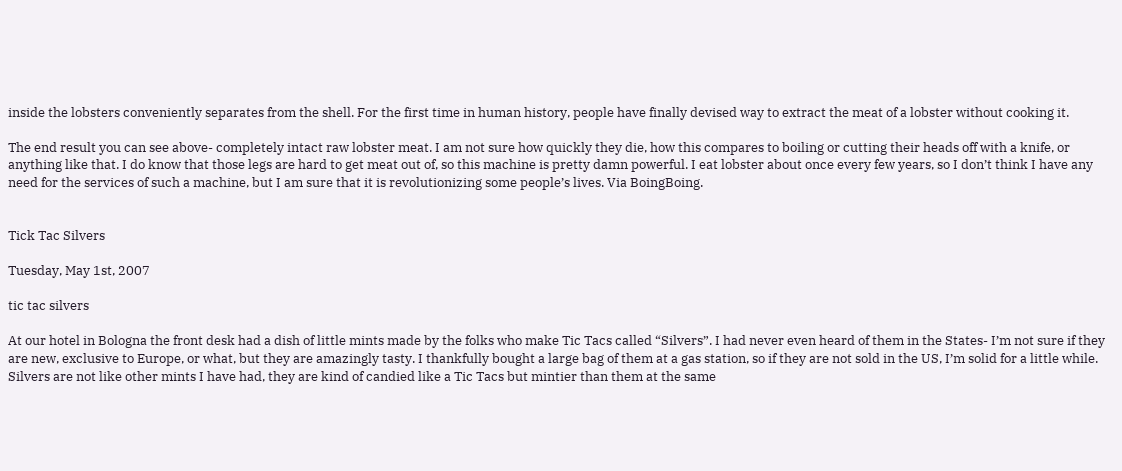inside the lobsters conveniently separates from the shell. For the first time in human history, people have finally devised way to extract the meat of a lobster without cooking it.

The end result you can see above- completely intact raw lobster meat. I am not sure how quickly they die, how this compares to boiling or cutting their heads off with a knife, or anything like that. I do know that those legs are hard to get meat out of, so this machine is pretty damn powerful. I eat lobster about once every few years, so I don’t think I have any need for the services of such a machine, but I am sure that it is revolutionizing some people’s lives. Via BoingBoing.


Tick Tac Silvers

Tuesday, May 1st, 2007

tic tac silvers

At our hotel in Bologna the front desk had a dish of little mints made by the folks who make Tic Tacs called “Silvers”. I had never even heard of them in the States- I’m not sure if they are new, exclusive to Europe, or what, but they are amazingly tasty. I thankfully bought a large bag of them at a gas station, so if they are not sold in the US, I’m solid for a little while. Silvers are not like other mints I have had, they are kind of candied like a Tic Tacs but mintier than them at the same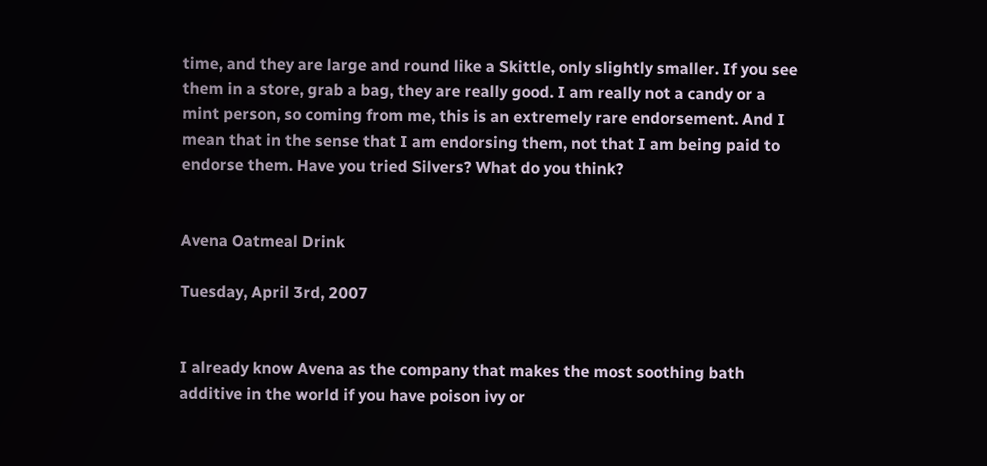time, and they are large and round like a Skittle, only slightly smaller. If you see them in a store, grab a bag, they are really good. I am really not a candy or a mint person, so coming from me, this is an extremely rare endorsement. And I mean that in the sense that I am endorsing them, not that I am being paid to endorse them. Have you tried Silvers? What do you think?


Avena Oatmeal Drink

Tuesday, April 3rd, 2007


I already know Avena as the company that makes the most soothing bath additive in the world if you have poison ivy or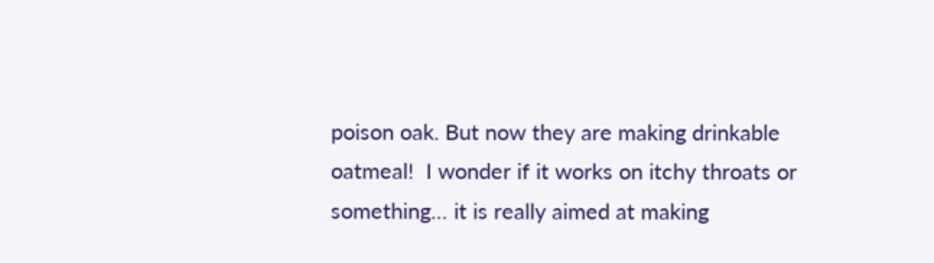poison oak. But now they are making drinkable oatmeal!  I wonder if it works on itchy throats or something… it is really aimed at making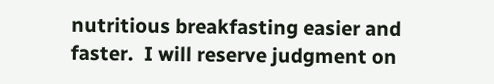nutritious breakfasting easier and faster.  I will reserve judgment on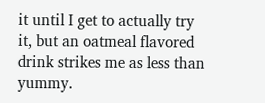it until I get to actually try it, but an oatmeal flavored drink strikes me as less than yummy.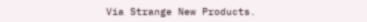Via Strange New Products.